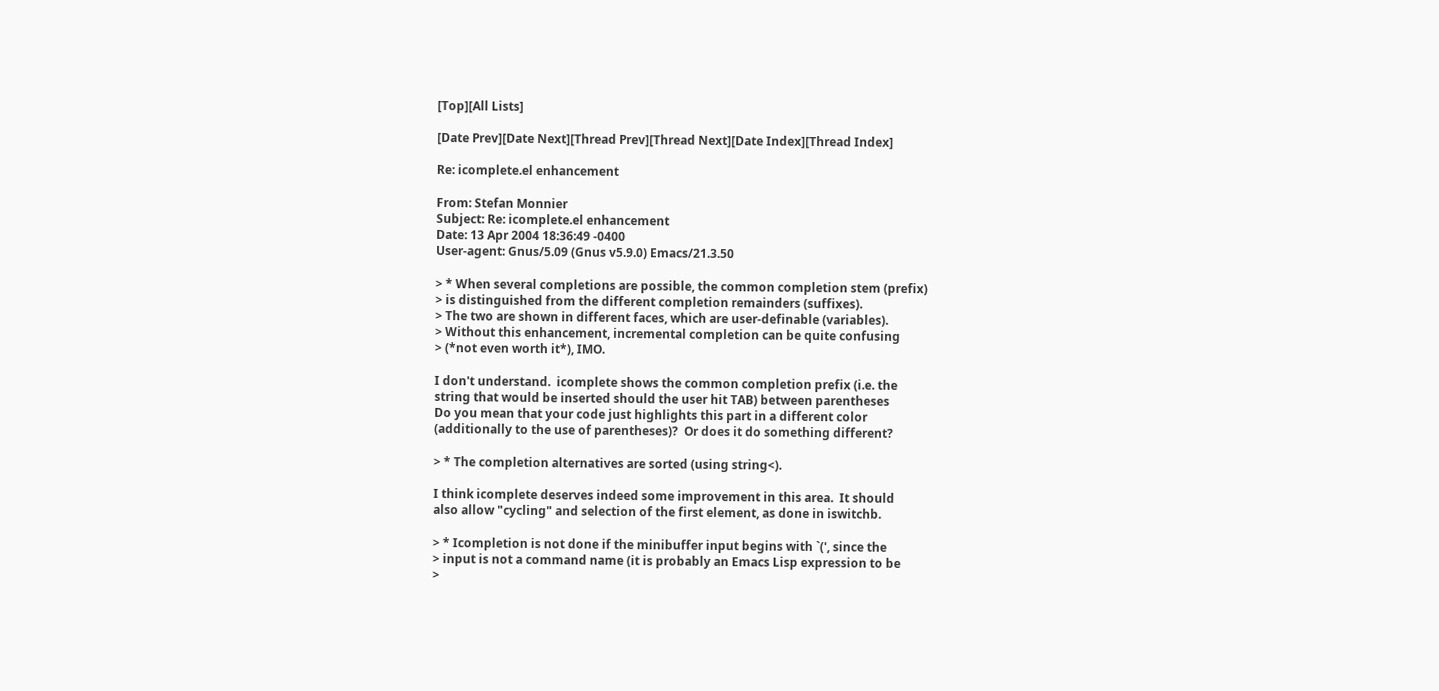[Top][All Lists]

[Date Prev][Date Next][Thread Prev][Thread Next][Date Index][Thread Index]

Re: icomplete.el enhancement

From: Stefan Monnier
Subject: Re: icomplete.el enhancement
Date: 13 Apr 2004 18:36:49 -0400
User-agent: Gnus/5.09 (Gnus v5.9.0) Emacs/21.3.50

> * When several completions are possible, the common completion stem (prefix)
> is distinguished from the different completion remainders (suffixes).
> The two are shown in different faces, which are user-definable (variables).
> Without this enhancement, incremental completion can be quite confusing
> (*not even worth it*), IMO.

I don't understand.  icomplete shows the common completion prefix (i.e. the
string that would be inserted should the user hit TAB) between parentheses
Do you mean that your code just highlights this part in a different color
(additionally to the use of parentheses)?  Or does it do something different?

> * The completion alternatives are sorted (using string<).

I think icomplete deserves indeed some improvement in this area.  It should
also allow "cycling" and selection of the first element, as done in iswitchb.

> * Icompletion is not done if the minibuffer input begins with `(', since the
> input is not a command name (it is probably an Emacs Lisp expression to be
>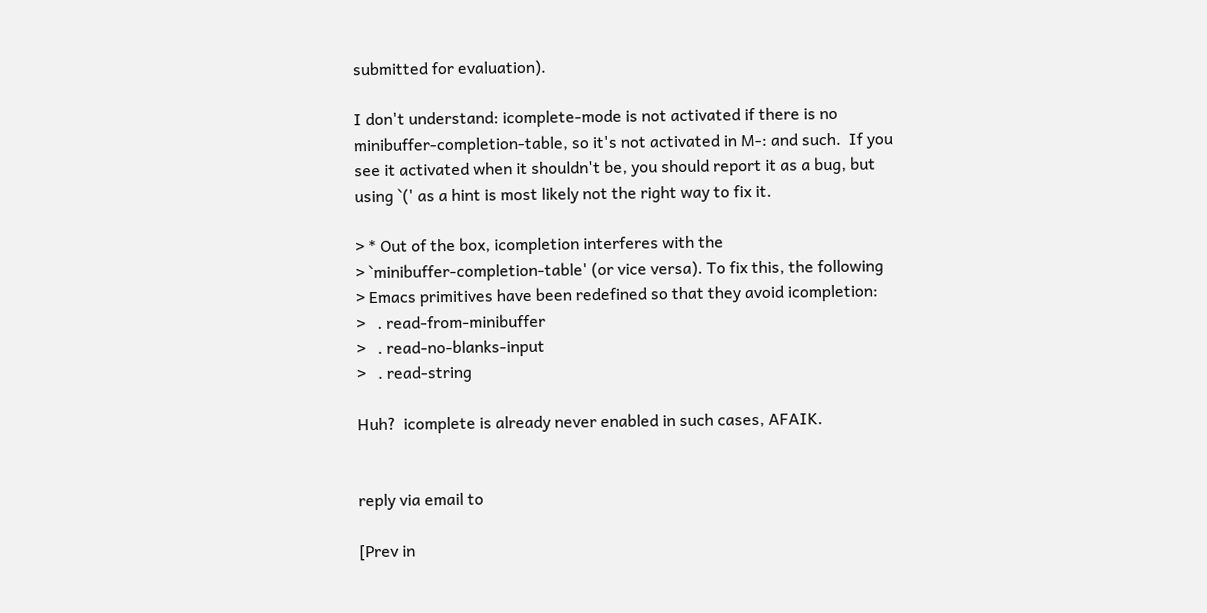submitted for evaluation).

I don't understand: icomplete-mode is not activated if there is no
minibuffer-completion-table, so it's not activated in M-: and such.  If you
see it activated when it shouldn't be, you should report it as a bug, but
using `(' as a hint is most likely not the right way to fix it.

> * Out of the box, icompletion interferes with the
> `minibuffer-completion-table' (or vice versa). To fix this, the following
> Emacs primitives have been redefined so that they avoid icompletion:
>   . read-from-minibuffer
>   . read-no-blanks-input
>   . read-string

Huh?  icomplete is already never enabled in such cases, AFAIK.


reply via email to

[Prev in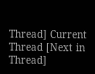Thread] Current Thread [Next in Thread]